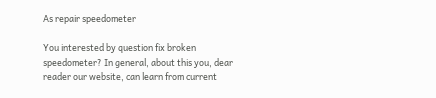As repair speedometer

You interested by question fix broken speedometer? In general, about this you, dear reader our website, can learn from current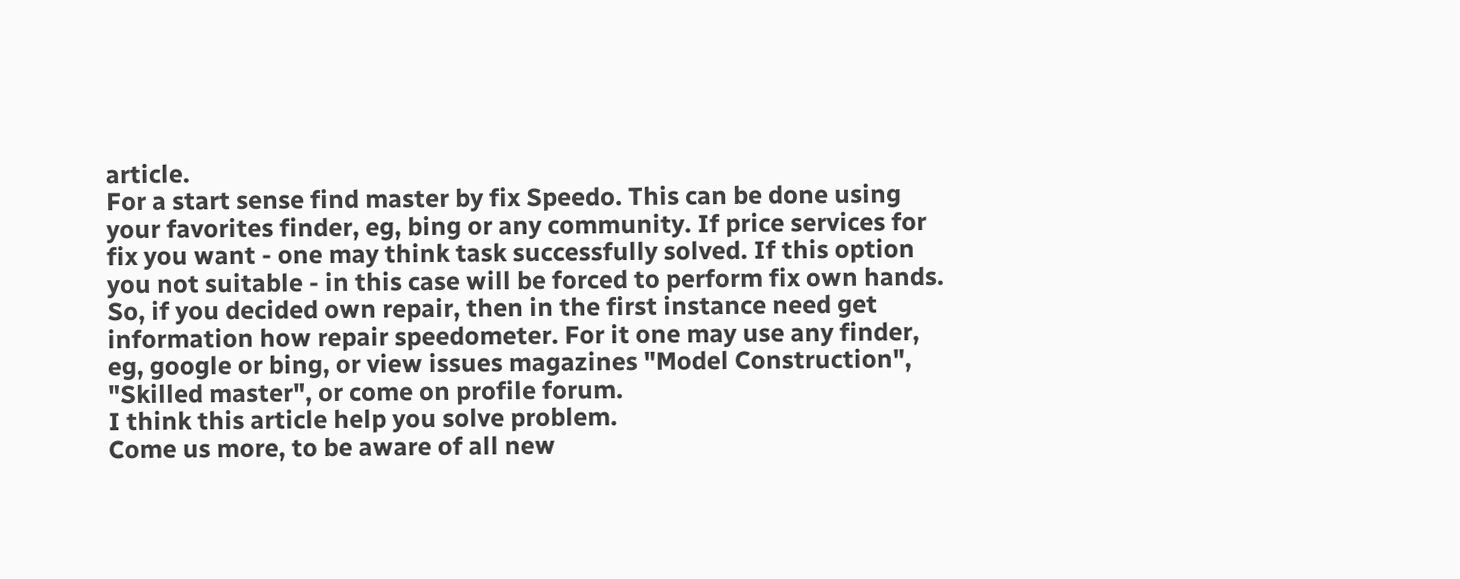article.
For a start sense find master by fix Speedo. This can be done using your favorites finder, eg, bing or any community. If price services for fix you want - one may think task successfully solved. If this option you not suitable - in this case will be forced to perform fix own hands.
So, if you decided own repair, then in the first instance need get information how repair speedometer. For it one may use any finder, eg, google or bing, or view issues magazines "Model Construction", "Skilled master", or come on profile forum.
I think this article help you solve problem.
Come us more, to be aware of all new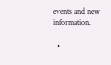events and new information.

  •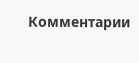Комментарии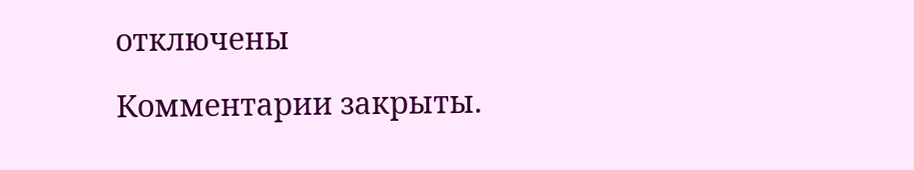отключены

Комментарии закрыты.